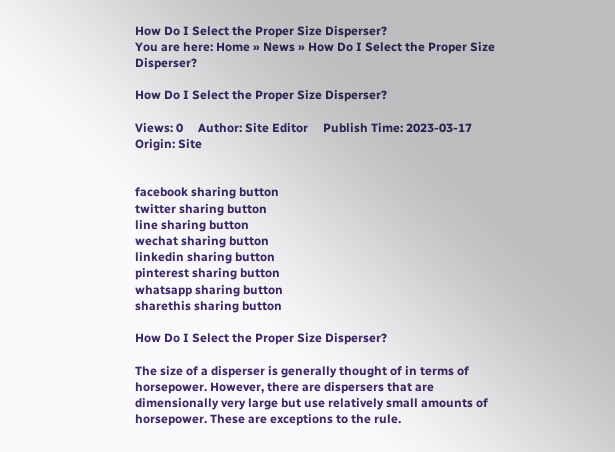How Do I Select the Proper Size Disperser?
You are here: Home » News » How Do I Select the Proper Size Disperser?

How Do I Select the Proper Size Disperser?

Views: 0     Author: Site Editor     Publish Time: 2023-03-17      Origin: Site


facebook sharing button
twitter sharing button
line sharing button
wechat sharing button
linkedin sharing button
pinterest sharing button
whatsapp sharing button
sharethis sharing button

How Do I Select the Proper Size Disperser?

The size of a disperser is generally thought of in terms of horsepower. However, there are dispersers that are dimensionally very large but use relatively small amounts of horsepower. These are exceptions to the rule.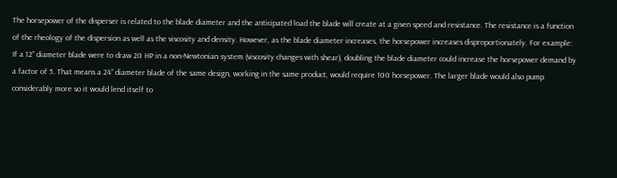The horsepower of the disperser is related to the blade diameter and the anticipated load the blade will create at a given speed and resistance. The resistance is a function of the rheology of the dispersion as well as the viscosity and density. However, as the blade diameter increases, the horsepower increases disproportionately. For example: If a 12” diameter blade were to draw 20 HP in a non-Newtonian system (viscosity changes with shear), doubling the blade diameter could increase the horsepower demand by a factor of 5. That means a 24” diameter blade of the same design, working in the same product, would require 100 horsepower. The larger blade would also pump considerably more so it would lend itself to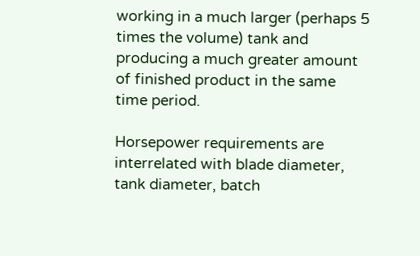working in a much larger (perhaps 5 times the volume) tank and producing a much greater amount of finished product in the same time period.

Horsepower requirements are interrelated with blade diameter, tank diameter, batch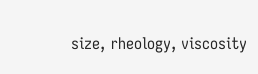size, rheology, viscosity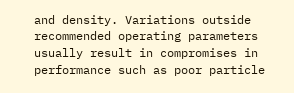and density. Variations outside recommended operating parameters usually result in compromises in performance such as poor particle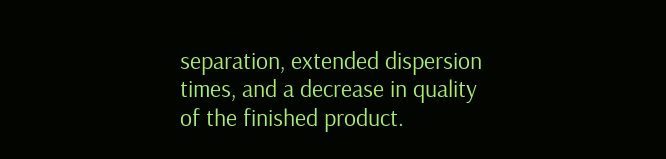separation, extended dispersion times, and a decrease in quality of the finished product.